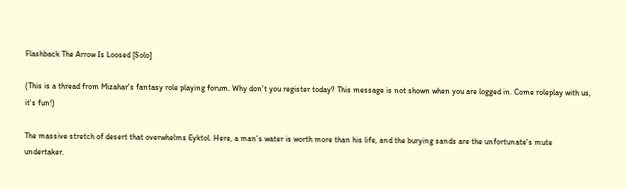Flashback The Arrow Is Loosed [Solo]

(This is a thread from Mizahar's fantasy role playing forum. Why don't you register today? This message is not shown when you are logged in. Come roleplay with us, it's fun!)

The massive stretch of desert that overwhelms Eyktol. Here, a man's water is worth more than his life, and the burying sands are the unfortunate's mute undertaker.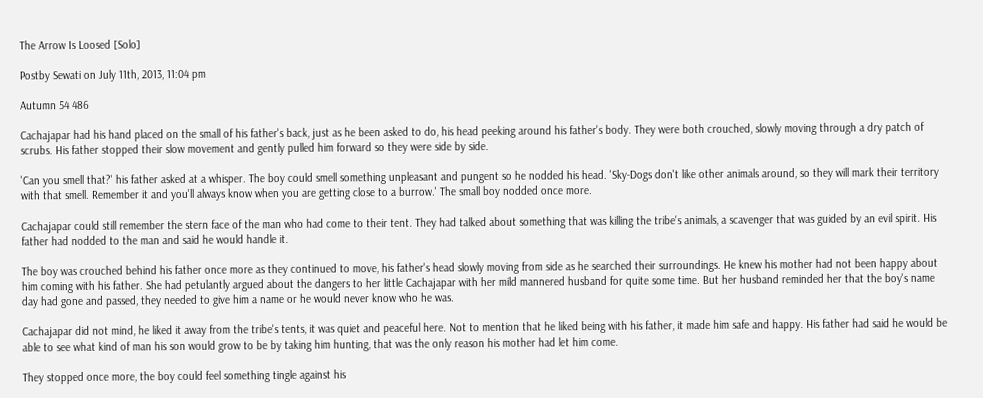The Arrow Is Loosed [Solo]

Postby Sewati on July 11th, 2013, 11:04 pm

Autumn 54 486

Cachajapar had his hand placed on the small of his father's back, just as he been asked to do, his head peeking around his father's body. They were both crouched, slowly moving through a dry patch of scrubs. His father stopped their slow movement and gently pulled him forward so they were side by side.

'Can you smell that?' his father asked at a whisper. The boy could smell something unpleasant and pungent so he nodded his head. 'Sky-Dogs don't like other animals around, so they will mark their territory with that smell. Remember it and you'll always know when you are getting close to a burrow.' The small boy nodded once more.

Cachajapar could still remember the stern face of the man who had come to their tent. They had talked about something that was killing the tribe's animals, a scavenger that was guided by an evil spirit. His father had nodded to the man and said he would handle it.

The boy was crouched behind his father once more as they continued to move, his father's head slowly moving from side as he searched their surroundings. He knew his mother had not been happy about him coming with his father. She had petulantly argued about the dangers to her little Cachajapar with her mild mannered husband for quite some time. But her husband reminded her that the boy's name day had gone and passed, they needed to give him a name or he would never know who he was.

Cachajapar did not mind, he liked it away from the tribe's tents, it was quiet and peaceful here. Not to mention that he liked being with his father, it made him safe and happy. His father had said he would be able to see what kind of man his son would grow to be by taking him hunting, that was the only reason his mother had let him come.

They stopped once more, the boy could feel something tingle against his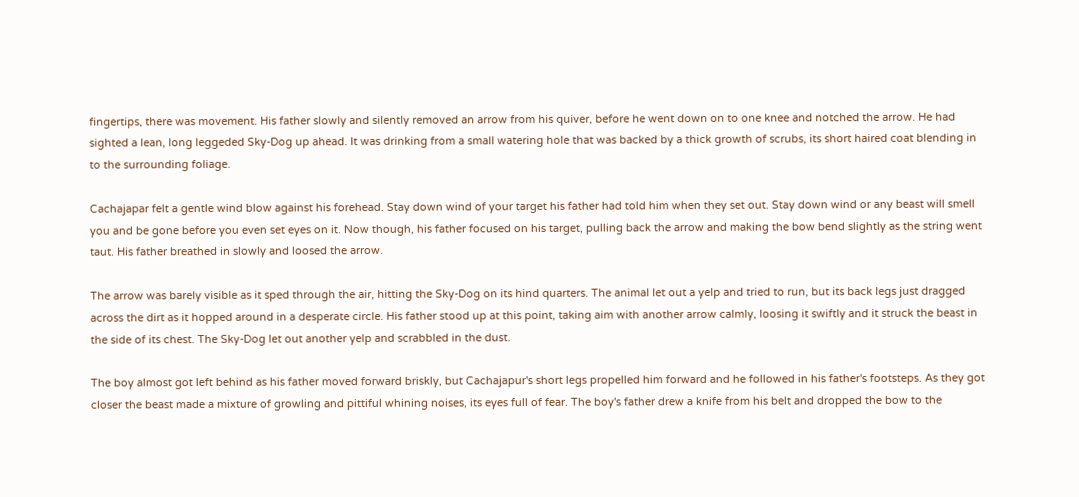fingertips, there was movement. His father slowly and silently removed an arrow from his quiver, before he went down on to one knee and notched the arrow. He had sighted a lean, long leggeded Sky-Dog up ahead. It was drinking from a small watering hole that was backed by a thick growth of scrubs, its short haired coat blending in to the surrounding foliage.

Cachajapar felt a gentle wind blow against his forehead. Stay down wind of your target his father had told him when they set out. Stay down wind or any beast will smell you and be gone before you even set eyes on it. Now though, his father focused on his target, pulling back the arrow and making the bow bend slightly as the string went taut. His father breathed in slowly and loosed the arrow.

The arrow was barely visible as it sped through the air, hitting the Sky-Dog on its hind quarters. The animal let out a yelp and tried to run, but its back legs just dragged across the dirt as it hopped around in a desperate circle. His father stood up at this point, taking aim with another arrow calmly, loosing it swiftly and it struck the beast in the side of its chest. The Sky-Dog let out another yelp and scrabbled in the dust.

The boy almost got left behind as his father moved forward briskly, but Cachajapur's short legs propelled him forward and he followed in his father's footsteps. As they got closer the beast made a mixture of growling and pittiful whining noises, its eyes full of fear. The boy's father drew a knife from his belt and dropped the bow to the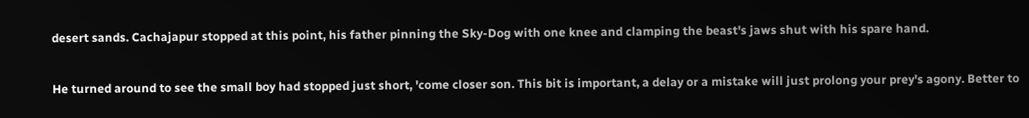desert sands. Cachajapur stopped at this point, his father pinning the Sky-Dog with one knee and clamping the beast's jaws shut with his spare hand.

He turned around to see the small boy had stopped just short, 'come closer son. This bit is important, a delay or a mistake will just prolong your prey's agony. Better to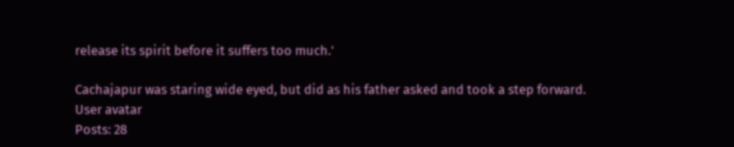release its spirit before it suffers too much.'

Cachajapur was staring wide eyed, but did as his father asked and took a step forward.
User avatar
Posts: 28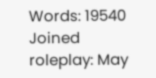Words: 19540
Joined roleplay: May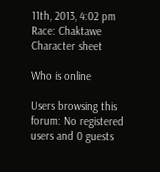11th, 2013, 4:02 pm
Race: Chaktawe
Character sheet

Who is online

Users browsing this forum: No registered users and 0 guests